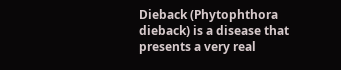Dieback (Phytophthora dieback) is a disease that presents a very real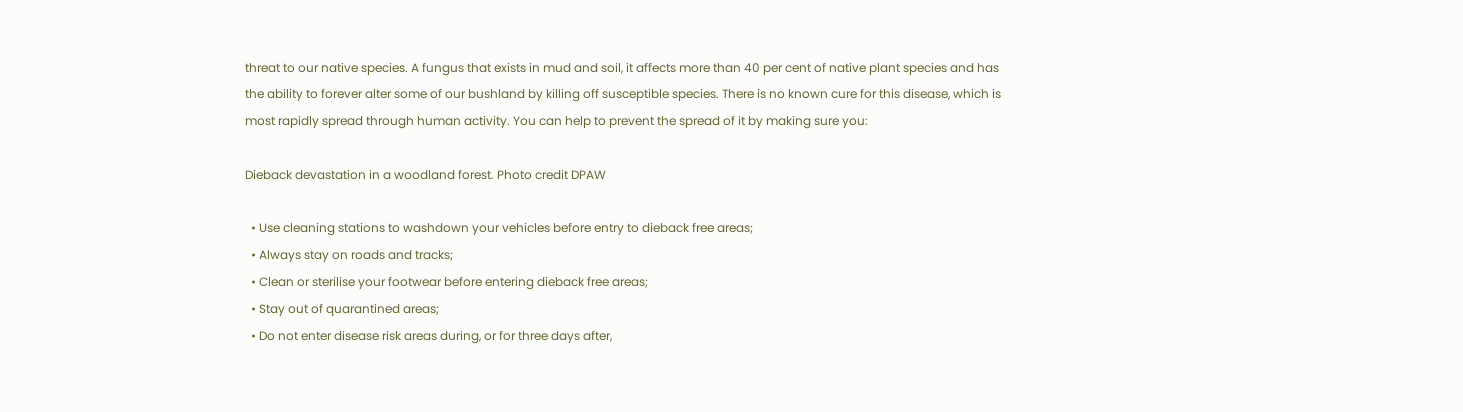threat to our native species. A fungus that exists in mud and soil, it affects more than 40 per cent of native plant species and has the ability to forever alter some of our bushland by killing off susceptible species. There is no known cure for this disease, which is most rapidly spread through human activity. You can help to prevent the spread of it by making sure you:

Dieback devastation in a woodland forest. Photo credit DPAW

  • Use cleaning stations to washdown your vehicles before entry to dieback free areas;
  • Always stay on roads and tracks;
  • Clean or sterilise your footwear before entering dieback free areas;
  • Stay out of quarantined areas;
  • Do not enter disease risk areas during, or for three days after,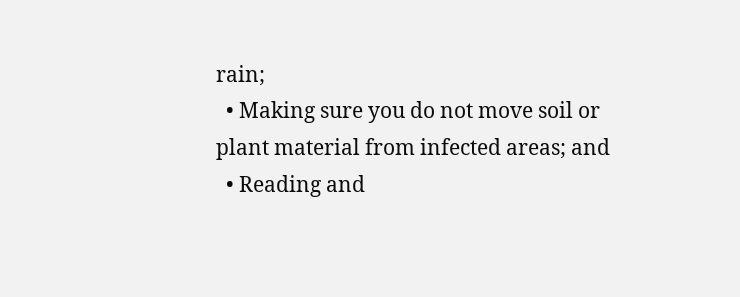rain;
  • Making sure you do not move soil or plant material from infected areas; and
  • Reading and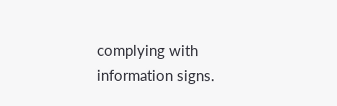complying with information signs.